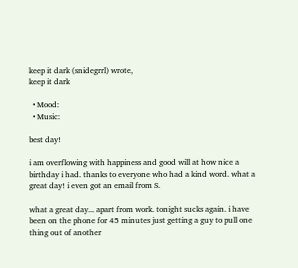keep it dark (snidegrrl) wrote,
keep it dark

  • Mood:
  • Music:

best day!

i am overflowing with happiness and good will at how nice a birthday i had. thanks to everyone who had a kind word. what a great day! i even got an email from S.

what a great day... apart from work. tonight sucks again. i have been on the phone for 45 minutes just getting a guy to pull one thing out of another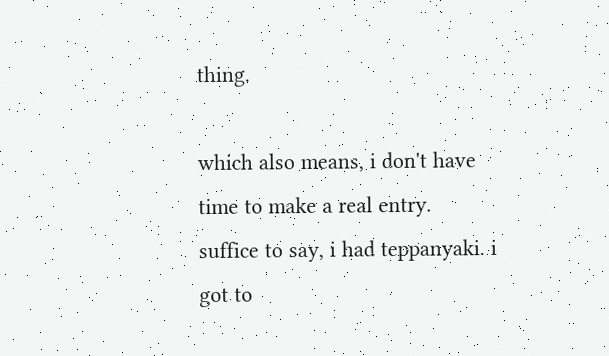thing.

which also means, i don't have time to make a real entry. suffice to say, i had teppanyaki. i got to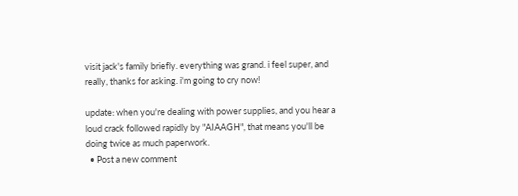visit jack's family briefly. everything was grand. i feel super, and really, thanks for asking. i'm going to cry now!

update: when you're dealing with power supplies, and you hear a loud crack followed rapidly by "AIAAGH", that means you'll be doing twice as much paperwork.
  • Post a new comment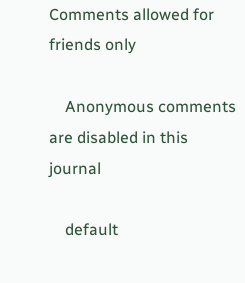Comments allowed for friends only

    Anonymous comments are disabled in this journal

    default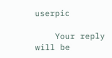userpic

    Your reply will be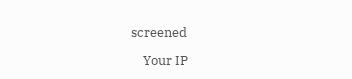screened

    Your IP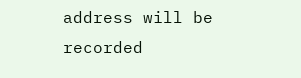address will be recorded